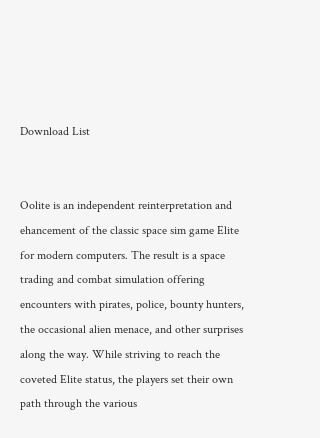Download List


Oolite is an independent reinterpretation and ehancement of the classic space sim game Elite for modern computers. The result is a space trading and combat simulation offering encounters with pirates, police, bounty hunters, the occasional alien menace, and other surprises along the way. While striving to reach the coveted Elite status, the players set their own path through the various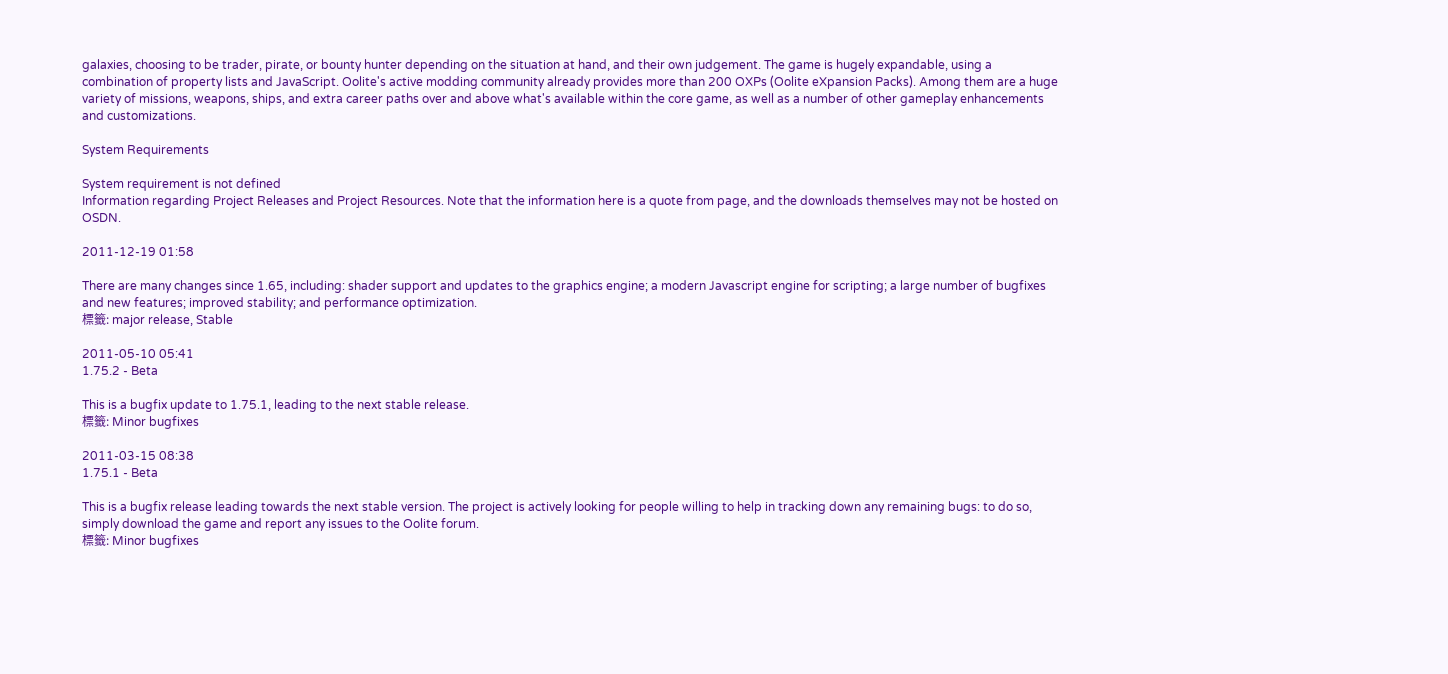galaxies, choosing to be trader, pirate, or bounty hunter depending on the situation at hand, and their own judgement. The game is hugely expandable, using a combination of property lists and JavaScript. Oolite's active modding community already provides more than 200 OXPs (Oolite eXpansion Packs). Among them are a huge variety of missions, weapons, ships, and extra career paths over and above what's available within the core game, as well as a number of other gameplay enhancements and customizations.

System Requirements

System requirement is not defined
Information regarding Project Releases and Project Resources. Note that the information here is a quote from page, and the downloads themselves may not be hosted on OSDN.

2011-12-19 01:58

There are many changes since 1.65, including: shader support and updates to the graphics engine; a modern Javascript engine for scripting; a large number of bugfixes and new features; improved stability; and performance optimization.
標籤: major release, Stable

2011-05-10 05:41
1.75.2 - Beta

This is a bugfix update to 1.75.1, leading to the next stable release.
標籤: Minor bugfixes

2011-03-15 08:38
1.75.1 - Beta

This is a bugfix release leading towards the next stable version. The project is actively looking for people willing to help in tracking down any remaining bugs: to do so, simply download the game and report any issues to the Oolite forum.
標籤: Minor bugfixes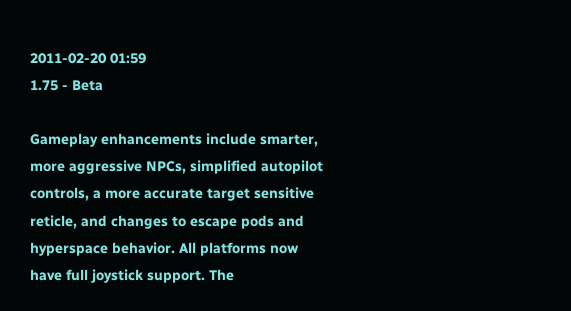2011-02-20 01:59
1.75 - Beta

Gameplay enhancements include smarter, more aggressive NPCs, simplified autopilot controls, a more accurate target sensitive reticle, and changes to escape pods and hyperspace behavior. All platforms now have full joystick support. The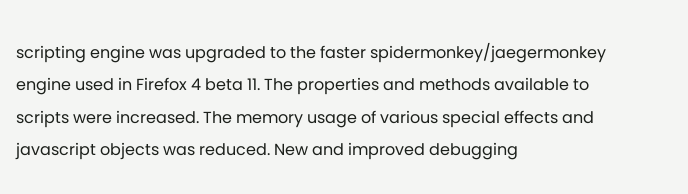scripting engine was upgraded to the faster spidermonkey/jaegermonkey engine used in Firefox 4 beta 11. The properties and methods available to scripts were increased. The memory usage of various special effects and javascript objects was reduced. New and improved debugging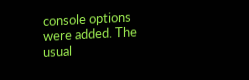console options were added. The usual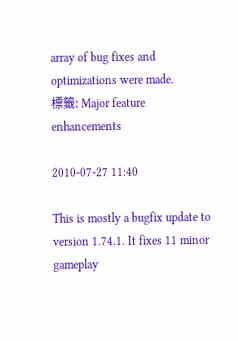array of bug fixes and optimizations were made.
標籤: Major feature enhancements

2010-07-27 11:40

This is mostly a bugfix update to version 1.74.1. It fixes 11 minor gameplay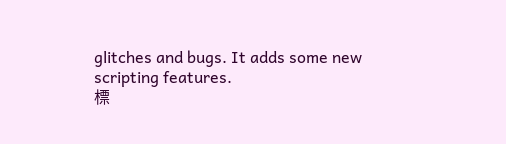glitches and bugs. It adds some new scripting features.
標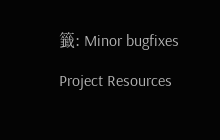籤: Minor bugfixes

Project Resources